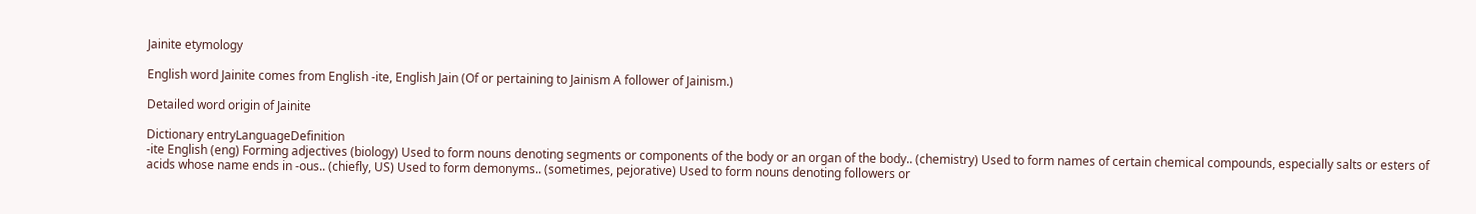Jainite etymology

English word Jainite comes from English -ite, English Jain (Of or pertaining to Jainism A follower of Jainism.)

Detailed word origin of Jainite

Dictionary entryLanguageDefinition
-ite English (eng) Forming adjectives (biology) Used to form nouns denoting segments or components of the body or an organ of the body.. (chemistry) Used to form names of certain chemical compounds, especially salts or esters of acids whose name ends in -ous.. (chiefly, US) Used to form demonyms.. (sometimes, pejorative) Used to form nouns denoting followers or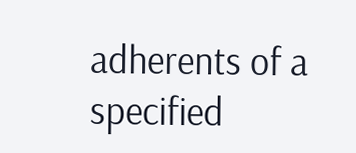adherents of a specified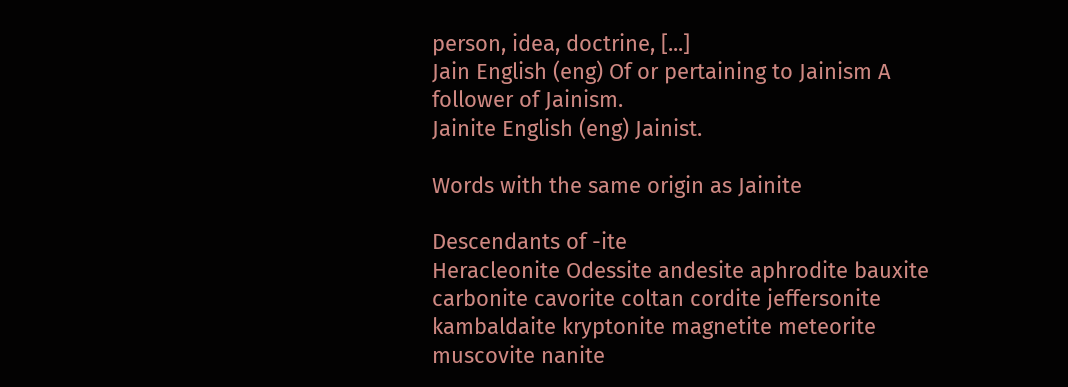person, idea, doctrine, [...]
Jain English (eng) Of or pertaining to Jainism A follower of Jainism.
Jainite English (eng) Jainist.

Words with the same origin as Jainite

Descendants of -ite
Heracleonite Odessite andesite aphrodite bauxite carbonite cavorite coltan cordite jeffersonite kambaldaite kryptonite magnetite meteorite muscovite nanite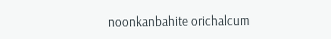noonkanbahite orichalcum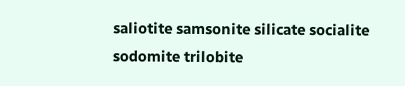saliotite samsonite silicate socialite sodomite trilobite